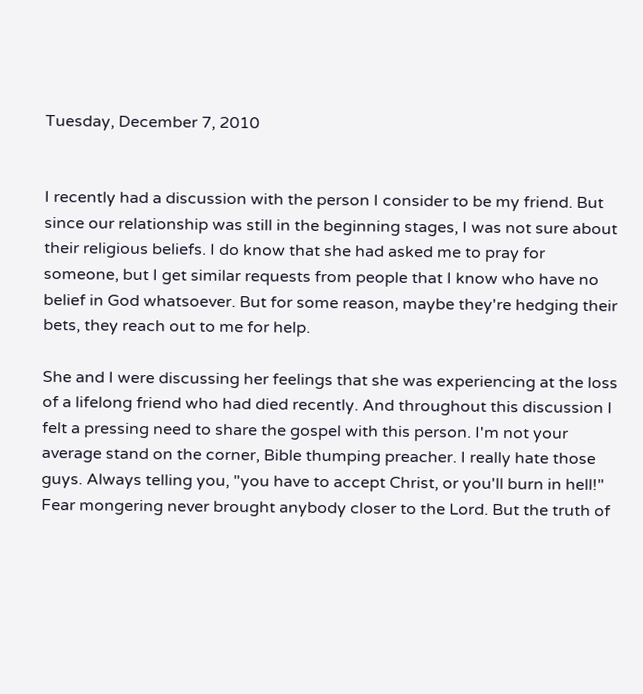Tuesday, December 7, 2010


I recently had a discussion with the person I consider to be my friend. But since our relationship was still in the beginning stages, I was not sure about their religious beliefs. I do know that she had asked me to pray for someone, but I get similar requests from people that I know who have no belief in God whatsoever. But for some reason, maybe they're hedging their bets, they reach out to me for help.

She and I were discussing her feelings that she was experiencing at the loss of a lifelong friend who had died recently. And throughout this discussion I felt a pressing need to share the gospel with this person. I'm not your average stand on the corner, Bible thumping preacher. I really hate those guys. Always telling you, "you have to accept Christ, or you'll burn in hell!" Fear mongering never brought anybody closer to the Lord. But the truth of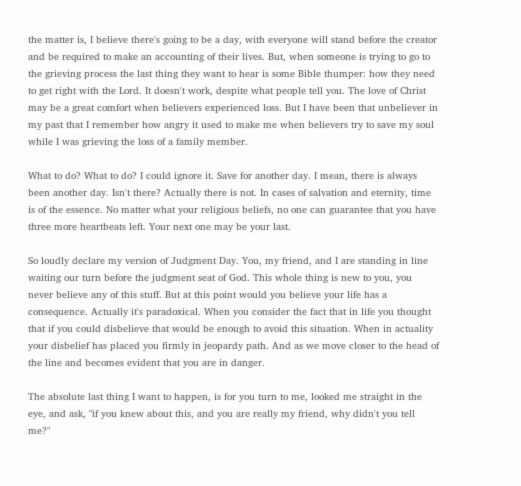the matter is, I believe there's going to be a day, with everyone will stand before the creator and be required to make an accounting of their lives. But, when someone is trying to go to the grieving process the last thing they want to hear is some Bible thumper: how they need to get right with the Lord. It doesn't work, despite what people tell you. The love of Christ may be a great comfort when believers experienced loss. But I have been that unbeliever in my past that I remember how angry it used to make me when believers try to save my soul while I was grieving the loss of a family member.

What to do? What to do? I could ignore it. Save for another day. I mean, there is always been another day. Isn't there? Actually there is not. In cases of salvation and eternity, time is of the essence. No matter what your religious beliefs, no one can guarantee that you have three more heartbeats left. Your next one may be your last.

So loudly declare my version of Judgment Day. You, my friend, and I are standing in line waiting our turn before the judgment seat of God. This whole thing is new to you, you never believe any of this stuff. But at this point would you believe your life has a consequence. Actually it's paradoxical. When you consider the fact that in life you thought that if you could disbelieve that would be enough to avoid this situation. When in actuality your disbelief has placed you firmly in jeopardy path. And as we move closer to the head of the line and becomes evident that you are in danger.

The absolute last thing I want to happen, is for you turn to me, looked me straight in the eye, and ask, "if you knew about this, and you are really my friend, why didn't you tell me?"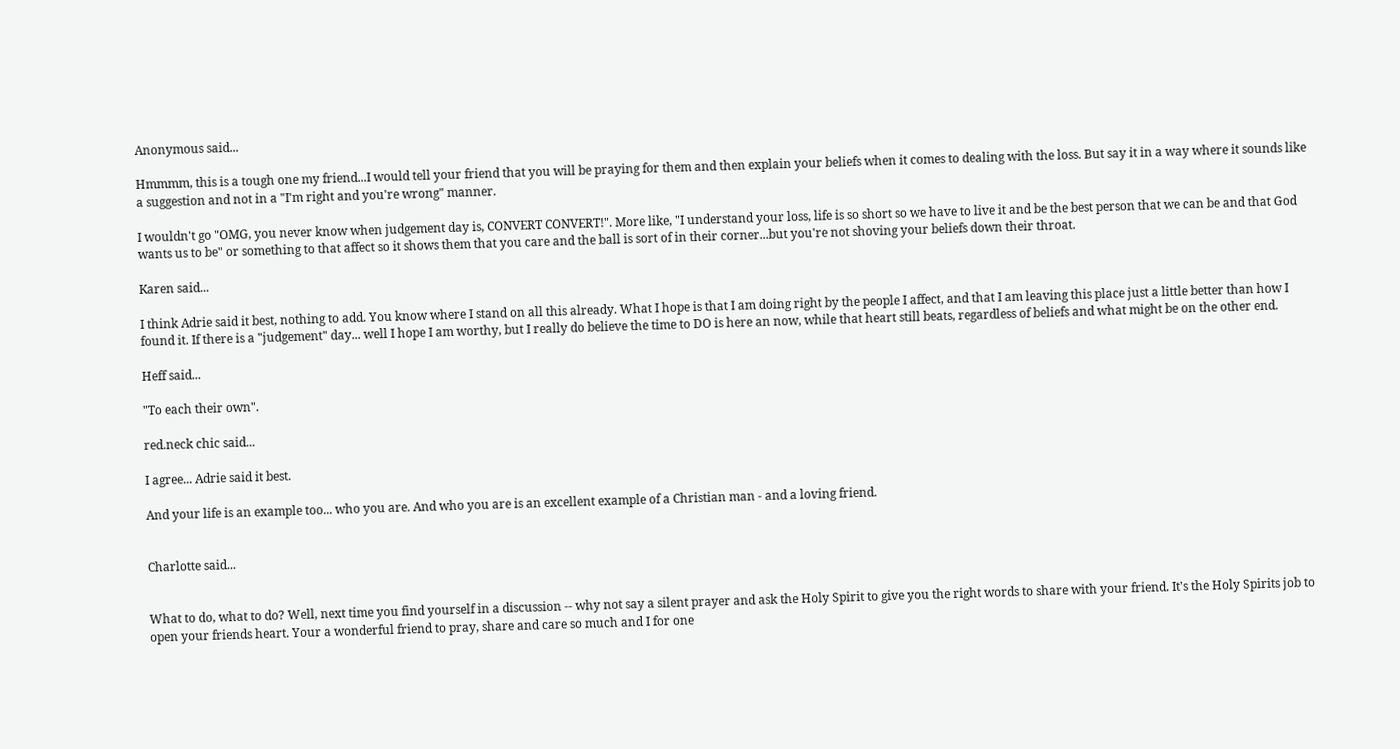Anonymous said...

Hmmmm, this is a tough one my friend...I would tell your friend that you will be praying for them and then explain your beliefs when it comes to dealing with the loss. But say it in a way where it sounds like a suggestion and not in a "I'm right and you're wrong" manner.

I wouldn't go "OMG, you never know when judgement day is, CONVERT CONVERT!". More like, "I understand your loss, life is so short so we have to live it and be the best person that we can be and that God wants us to be" or something to that affect so it shows them that you care and the ball is sort of in their corner...but you're not shoving your beliefs down their throat.

Karen said...

I think Adrie said it best, nothing to add. You know where I stand on all this already. What I hope is that I am doing right by the people I affect, and that I am leaving this place just a little better than how I found it. If there is a "judgement" day... well I hope I am worthy, but I really do believe the time to DO is here an now, while that heart still beats, regardless of beliefs and what might be on the other end.

Heff said...

"To each their own".

red.neck chic said...

I agree... Adrie said it best.

And your life is an example too... who you are. And who you are is an excellent example of a Christian man - and a loving friend.


Charlotte said...


What to do, what to do? Well, next time you find yourself in a discussion -- why not say a silent prayer and ask the Holy Spirit to give you the right words to share with your friend. It's the Holy Spirits job to open your friends heart. Your a wonderful friend to pray, share and care so much and I for one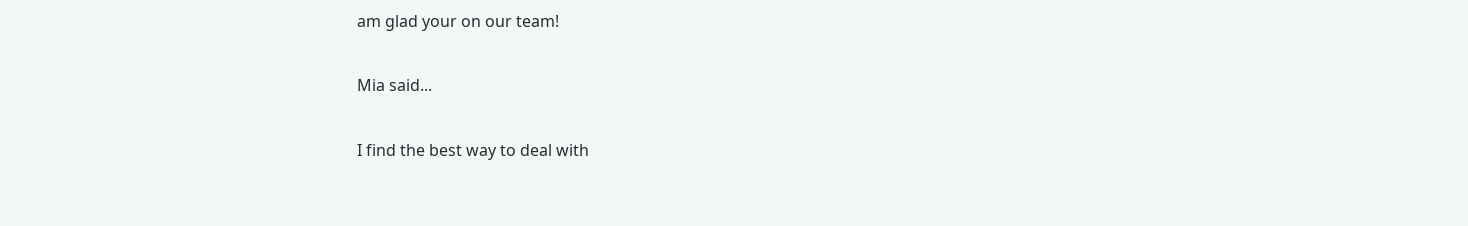am glad your on our team!

Mia said...

I find the best way to deal with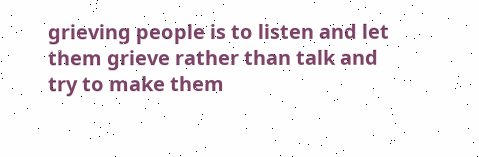grieving people is to listen and let them grieve rather than talk and try to make them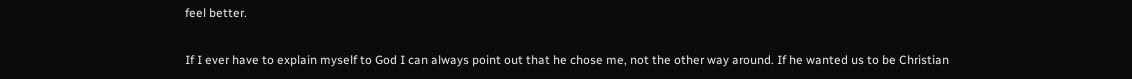feel better.

If I ever have to explain myself to God I can always point out that he chose me, not the other way around. If he wanted us to be Christian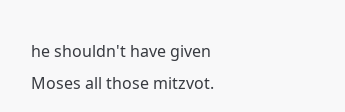he shouldn't have given Moses all those mitzvot.